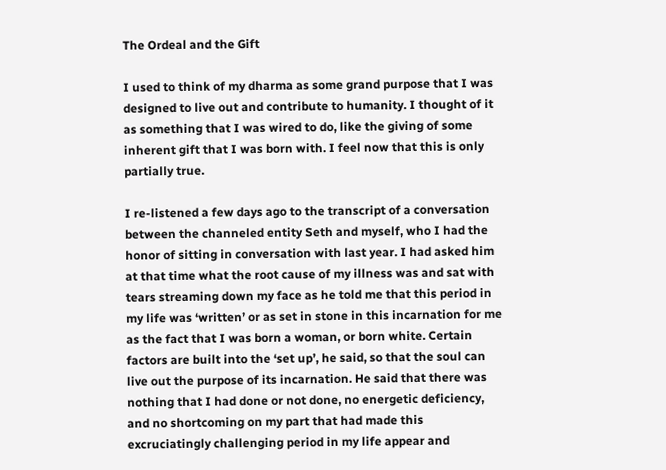The Ordeal and the Gift

I used to think of my dharma as some grand purpose that I was designed to live out and contribute to humanity. I thought of it as something that I was wired to do, like the giving of some inherent gift that I was born with. I feel now that this is only partially true.

I re-listened a few days ago to the transcript of a conversation between the channeled entity Seth and myself, who I had the honor of sitting in conversation with last year. I had asked him at that time what the root cause of my illness was and sat with tears streaming down my face as he told me that this period in my life was ‘written’ or as set in stone in this incarnation for me as the fact that I was born a woman, or born white. Certain factors are built into the ‘set up’, he said, so that the soul can live out the purpose of its incarnation. He said that there was nothing that I had done or not done, no energetic deficiency, and no shortcoming on my part that had made this excruciatingly challenging period in my life appear and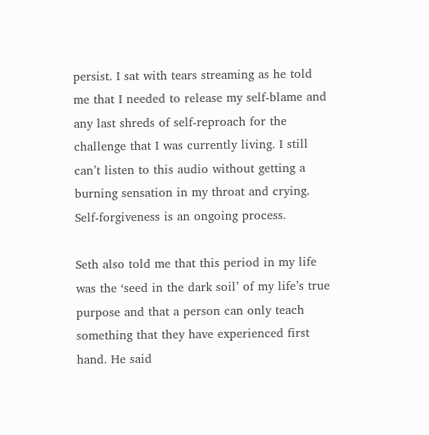persist. I sat with tears streaming as he told me that I needed to release my self-blame and any last shreds of self-reproach for the challenge that I was currently living. I still can’t listen to this audio without getting a burning sensation in my throat and crying. Self-forgiveness is an ongoing process.

Seth also told me that this period in my life was the ‘seed in the dark soil’ of my life’s true purpose and that a person can only teach something that they have experienced first hand. He said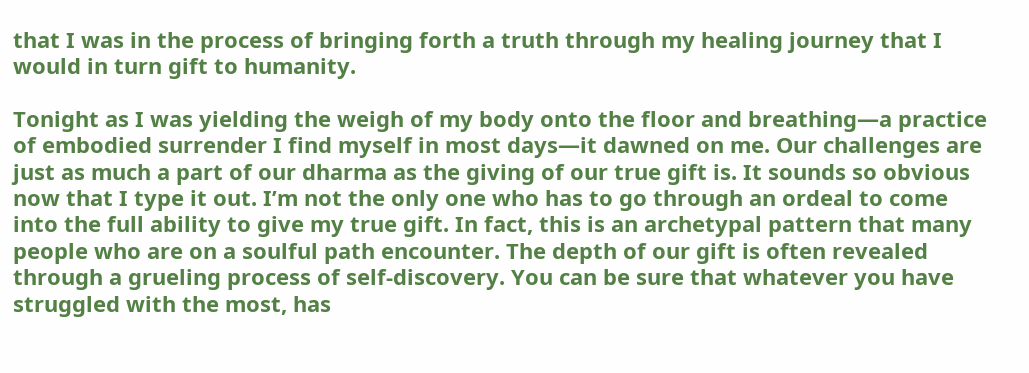that I was in the process of bringing forth a truth through my healing journey that I would in turn gift to humanity.

Tonight as I was yielding the weigh of my body onto the floor and breathing—a practice of embodied surrender I find myself in most days—it dawned on me. Our challenges are just as much a part of our dharma as the giving of our true gift is. It sounds so obvious now that I type it out. I’m not the only one who has to go through an ordeal to come into the full ability to give my true gift. In fact, this is an archetypal pattern that many people who are on a soulful path encounter. The depth of our gift is often revealed through a grueling process of self-discovery. You can be sure that whatever you have struggled with the most, has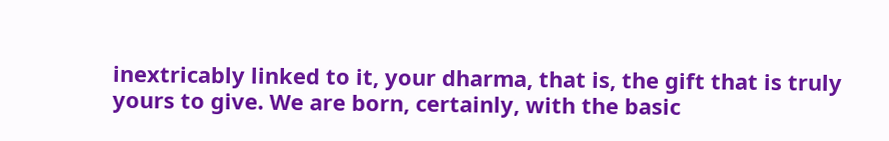inextricably linked to it, your dharma, that is, the gift that is truly yours to give. We are born, certainly, with the basic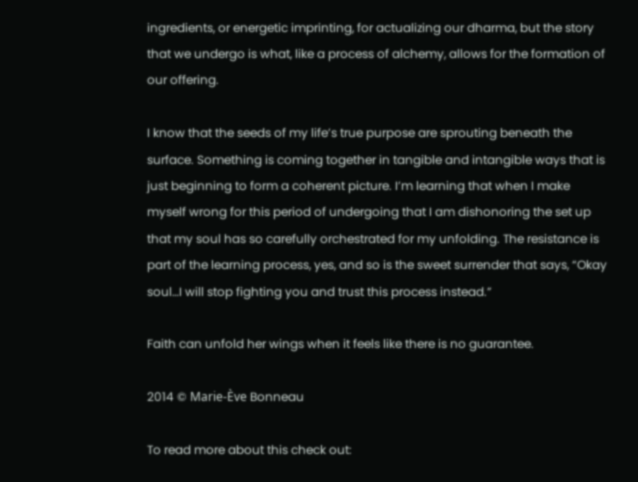ingredients, or energetic imprinting, for actualizing our dharma, but the story that we undergo is what, like a process of alchemy, allows for the formation of our offering.

I know that the seeds of my life’s true purpose are sprouting beneath the surface. Something is coming together in tangible and intangible ways that is just beginning to form a coherent picture. I’m learning that when I make myself wrong for this period of undergoing that I am dishonoring the set up that my soul has so carefully orchestrated for my unfolding. The resistance is part of the learning process, yes, and so is the sweet surrender that says, “Okay soul…I will stop fighting you and trust this process instead.”

Faith can unfold her wings when it feels like there is no guarantee.

2014 © Marie-Ève Bonneau

To read more about this check out: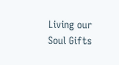Living our Soul Gifts